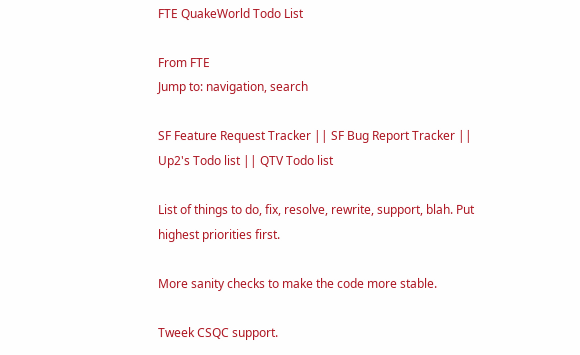FTE QuakeWorld Todo List

From FTE
Jump to: navigation, search

SF Feature Request Tracker || SF Bug Report Tracker || Up2's Todo list || QTV Todo list

List of things to do, fix, resolve, rewrite, support, blah. Put highest priorities first.

More sanity checks to make the code more stable.

Tweek CSQC support.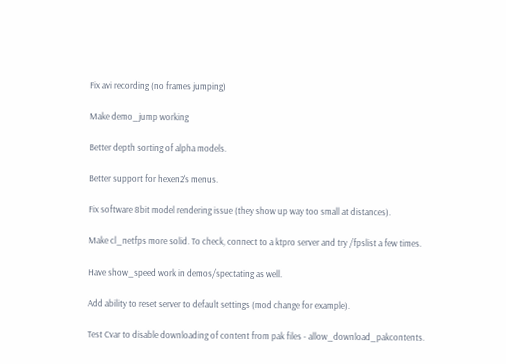Fix avi recording (no frames jumping)

Make demo_jump working

Better depth sorting of alpha models.

Better support for hexen2's menus.

Fix software 8bit model rendering issue (they show up way too small at distances).

Make cl_netfps more solid. To check, connect to a ktpro server and try /fpslist a few times.

Have show_speed work in demos/spectating as well.

Add ability to reset server to default settings (mod change for example).

Test Cvar to disable downloading of content from pak files - allow_download_pakcontents.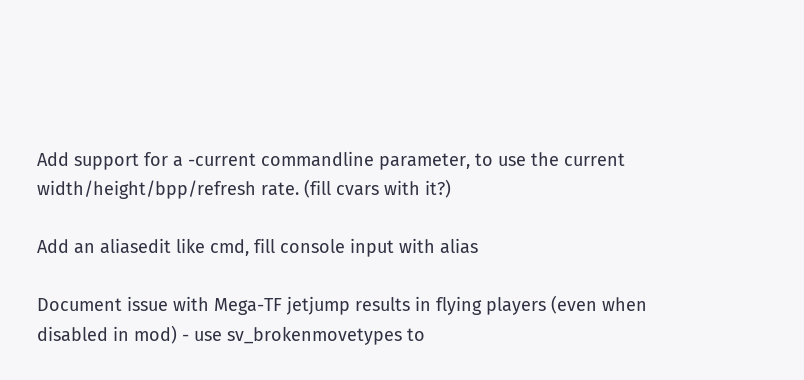Add support for a -current commandline parameter, to use the current width/height/bpp/refresh rate. (fill cvars with it?)

Add an aliasedit like cmd, fill console input with alias

Document issue with Mega-TF jetjump results in flying players (even when disabled in mod) - use sv_brokenmovetypes to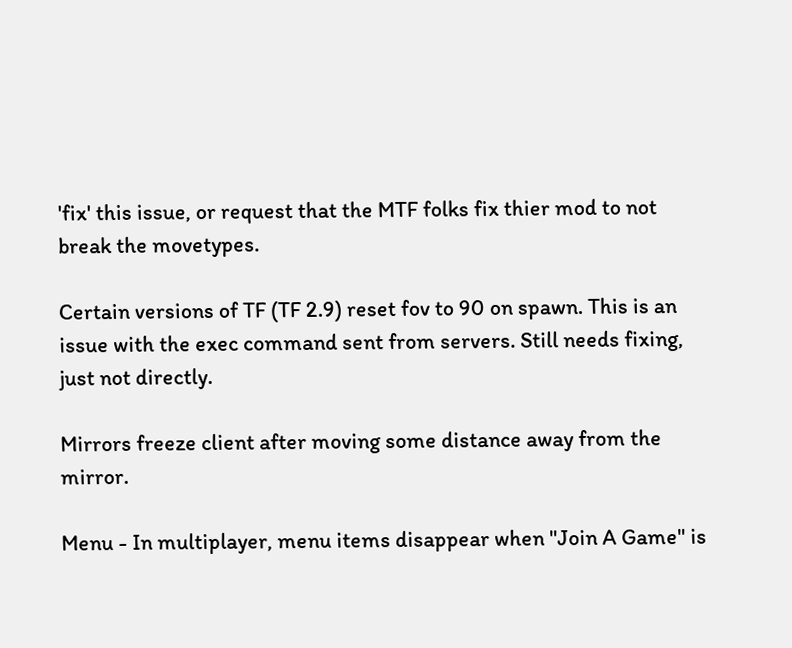'fix' this issue, or request that the MTF folks fix thier mod to not break the movetypes.

Certain versions of TF (TF 2.9) reset fov to 90 on spawn. This is an issue with the exec command sent from servers. Still needs fixing, just not directly.

Mirrors freeze client after moving some distance away from the mirror.

Menu - In multiplayer, menu items disappear when "Join A Game" is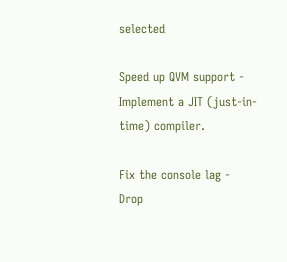selected

Speed up QVM support - Implement a JIT (just-in-time) compiler.

Fix the console lag - Drop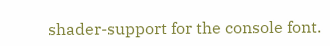shader-support for the console font.